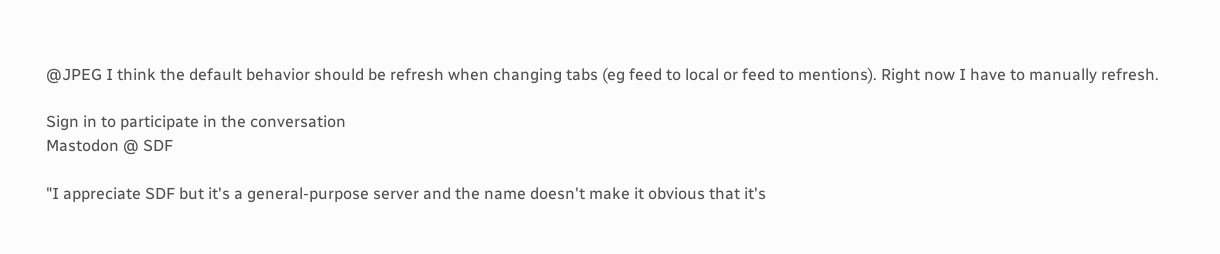@JPEG I think the default behavior should be refresh when changing tabs (eg feed to local or feed to mentions). Right now I have to manually refresh.

Sign in to participate in the conversation
Mastodon @ SDF

"I appreciate SDF but it's a general-purpose server and the name doesn't make it obvious that it's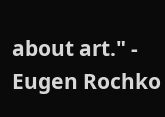about art." - Eugen Rochko